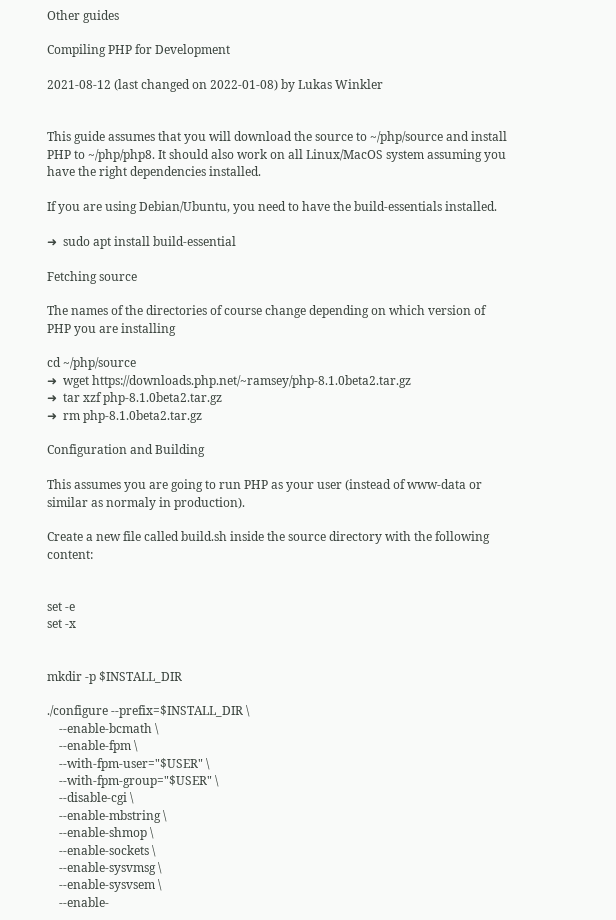Other guides

Compiling PHP for Development

2021-08-12 (last changed on 2022-01-08) by Lukas Winkler


This guide assumes that you will download the source to ~/php/source and install PHP to ~/php/php8. It should also work on all Linux/MacOS system assuming you have the right dependencies installed.

If you are using Debian/Ubuntu, you need to have the build-essentials installed.

➜  sudo apt install build-essential

Fetching source

The names of the directories of course change depending on which version of PHP you are installing

cd ~/php/source
➜  wget https://downloads.php.net/~ramsey/php-8.1.0beta2.tar.gz
➜  tar xzf php-8.1.0beta2.tar.gz
➜  rm php-8.1.0beta2.tar.gz

Configuration and Building

This assumes you are going to run PHP as your user (instead of www-data or similar as normaly in production).

Create a new file called build.sh inside the source directory with the following content:


set -e
set -x


mkdir -p $INSTALL_DIR

./configure --prefix=$INSTALL_DIR \
    --enable-bcmath \
    --enable-fpm \
    --with-fpm-user="$USER" \
    --with-fpm-group="$USER" \
    --disable-cgi \
    --enable-mbstring \
    --enable-shmop \
    --enable-sockets \
    --enable-sysvmsg \
    --enable-sysvsem \
    --enable-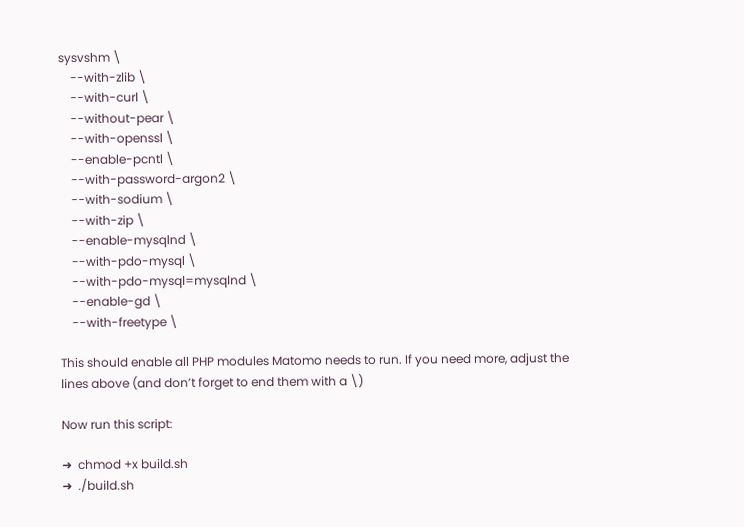sysvshm \
    --with-zlib \
    --with-curl \
    --without-pear \
    --with-openssl \
    --enable-pcntl \
    --with-password-argon2 \
    --with-sodium \
    --with-zip \
    --enable-mysqlnd \
    --with-pdo-mysql \
    --with-pdo-mysql=mysqlnd \
    --enable-gd \
    --with-freetype \

This should enable all PHP modules Matomo needs to run. If you need more, adjust the lines above (and don’t forget to end them with a \)

Now run this script:

➜  chmod +x build.sh
➜  ./build.sh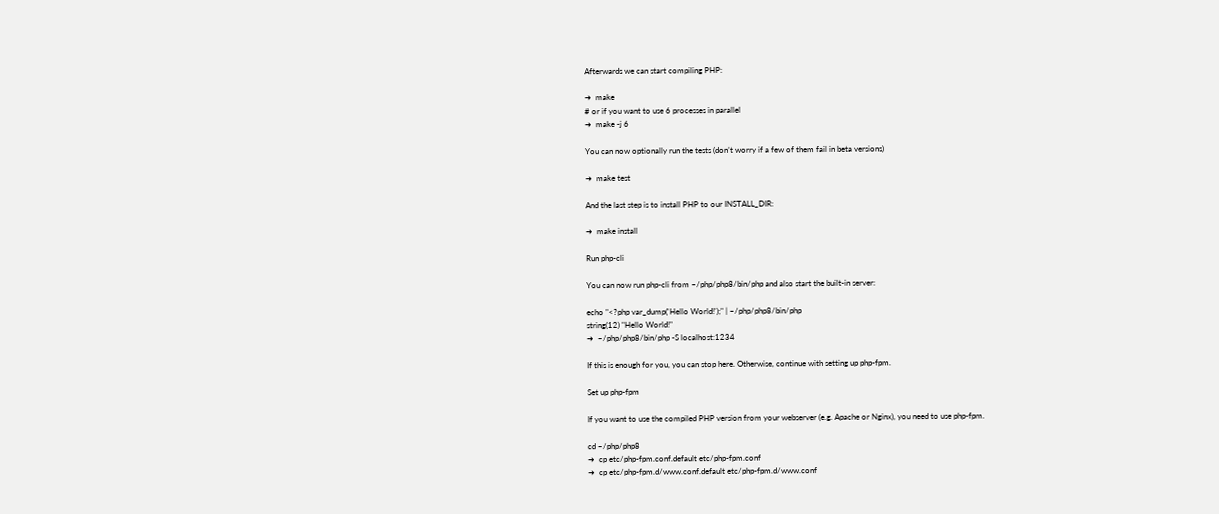Afterwards we can start compiling PHP:

➜  make
# or if you want to use 6 processes in parallel
➜  make -j 6

You can now optionally run the tests (don’t worry if a few of them fail in beta versions)

➜  make test

And the last step is to install PHP to our INSTALL_DIR:

➜  make install

Run php-cli

You can now run php-cli from ~/php/php8/bin/php and also start the built-in server:

echo "<?php var_dump('Hello World!');" | ~/php/php8/bin/php
string(12) "Hello World!"
➜  ~/php/php8/bin/php -S localhost:1234

If this is enough for you, you can stop here. Otherwise, continue with setting up php-fpm.

Set up php-fpm

If you want to use the compiled PHP version from your webserver (e.g. Apache or Nginx), you need to use php-fpm.

cd ~/php/php8
➜  cp etc/php-fpm.conf.default etc/php-fpm.conf
➜  cp etc/php-fpm.d/www.conf.default etc/php-fpm.d/www.conf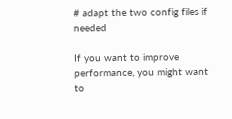# adapt the two config files if needed

If you want to improve performance, you might want to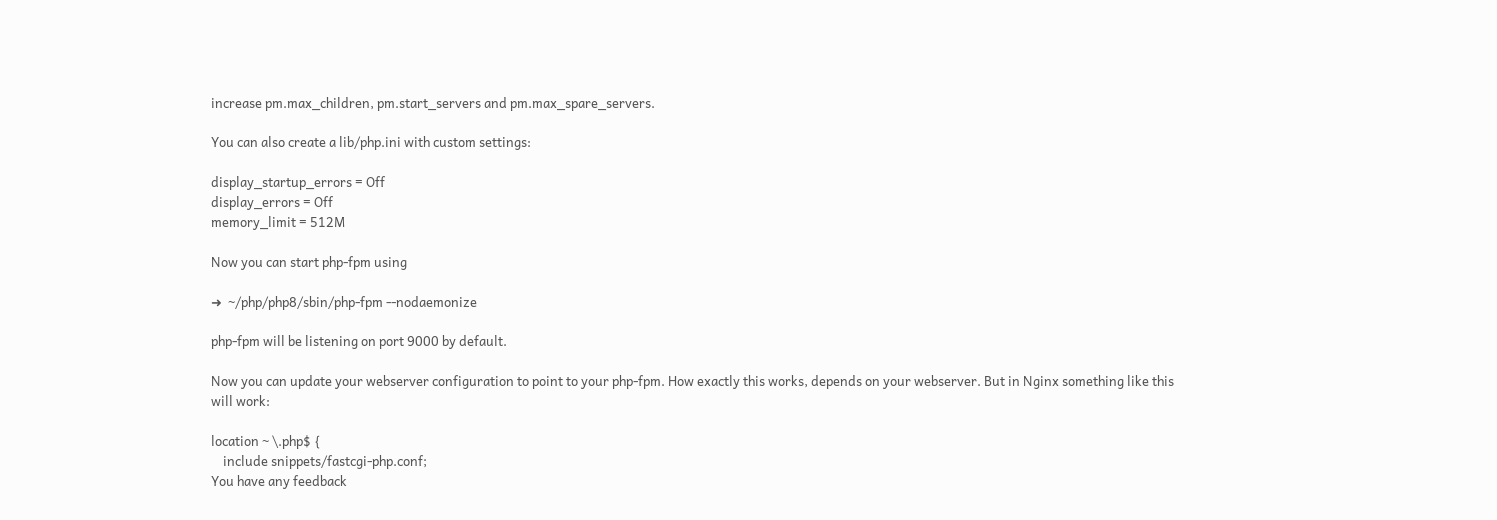increase pm.max_children, pm.start_servers and pm.max_spare_servers.

You can also create a lib/php.ini with custom settings:

display_startup_errors = Off
display_errors = Off
memory_limit = 512M

Now you can start php-fpm using

➜  ~/php/php8/sbin/php-fpm --nodaemonize

php-fpm will be listening on port 9000 by default.

Now you can update your webserver configuration to point to your php-fpm. How exactly this works, depends on your webserver. But in Nginx something like this will work:

location ~ \.php$ {
    include snippets/fastcgi-php.conf;
You have any feedback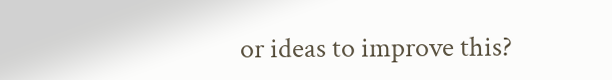or ideas to improve this?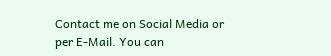Contact me on Social Media or per E-Mail. You can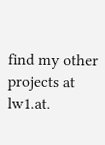find my other projects at lw1.at.